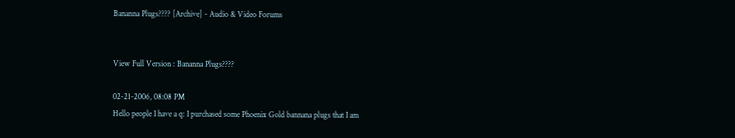Bananna Plugs???? [Archive] - Audio & Video Forums


View Full Version : Bananna Plugs????

02-21-2006, 08:08 PM
Hello people I have a q: I purchased some Phoenix Gold bannana plugs that I am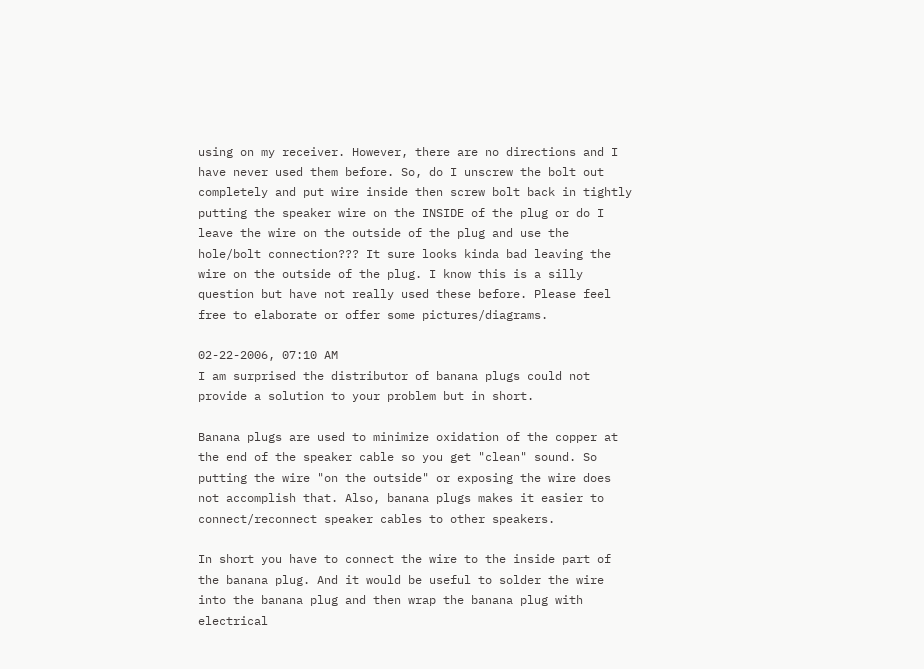using on my receiver. However, there are no directions and I have never used them before. So, do I unscrew the bolt out completely and put wire inside then screw bolt back in tightly putting the speaker wire on the INSIDE of the plug or do I leave the wire on the outside of the plug and use the hole/bolt connection??? It sure looks kinda bad leaving the wire on the outside of the plug. I know this is a silly question but have not really used these before. Please feel free to elaborate or offer some pictures/diagrams.

02-22-2006, 07:10 AM
I am surprised the distributor of banana plugs could not provide a solution to your problem but in short.

Banana plugs are used to minimize oxidation of the copper at the end of the speaker cable so you get "clean" sound. So putting the wire "on the outside" or exposing the wire does not accomplish that. Also, banana plugs makes it easier to connect/reconnect speaker cables to other speakers.

In short you have to connect the wire to the inside part of the banana plug. And it would be useful to solder the wire into the banana plug and then wrap the banana plug with electrical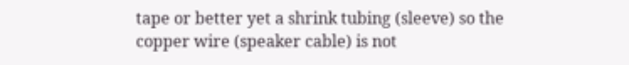tape or better yet a shrink tubing (sleeve) so the copper wire (speaker cable) is not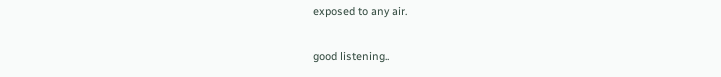exposed to any air.

good listening..